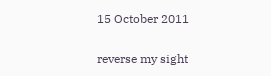15 October 2011

reverse my sight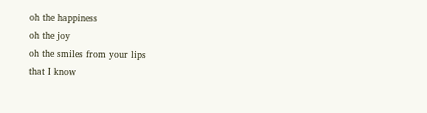oh the happiness
oh the joy
oh the smiles from your lips
that I know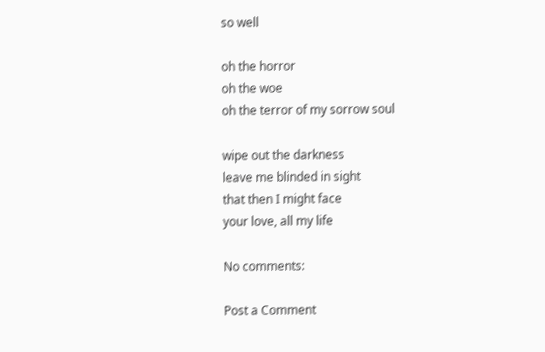so well

oh the horror
oh the woe
oh the terror of my sorrow soul

wipe out the darkness
leave me blinded in sight
that then I might face
your love, all my life

No comments:

Post a Comment